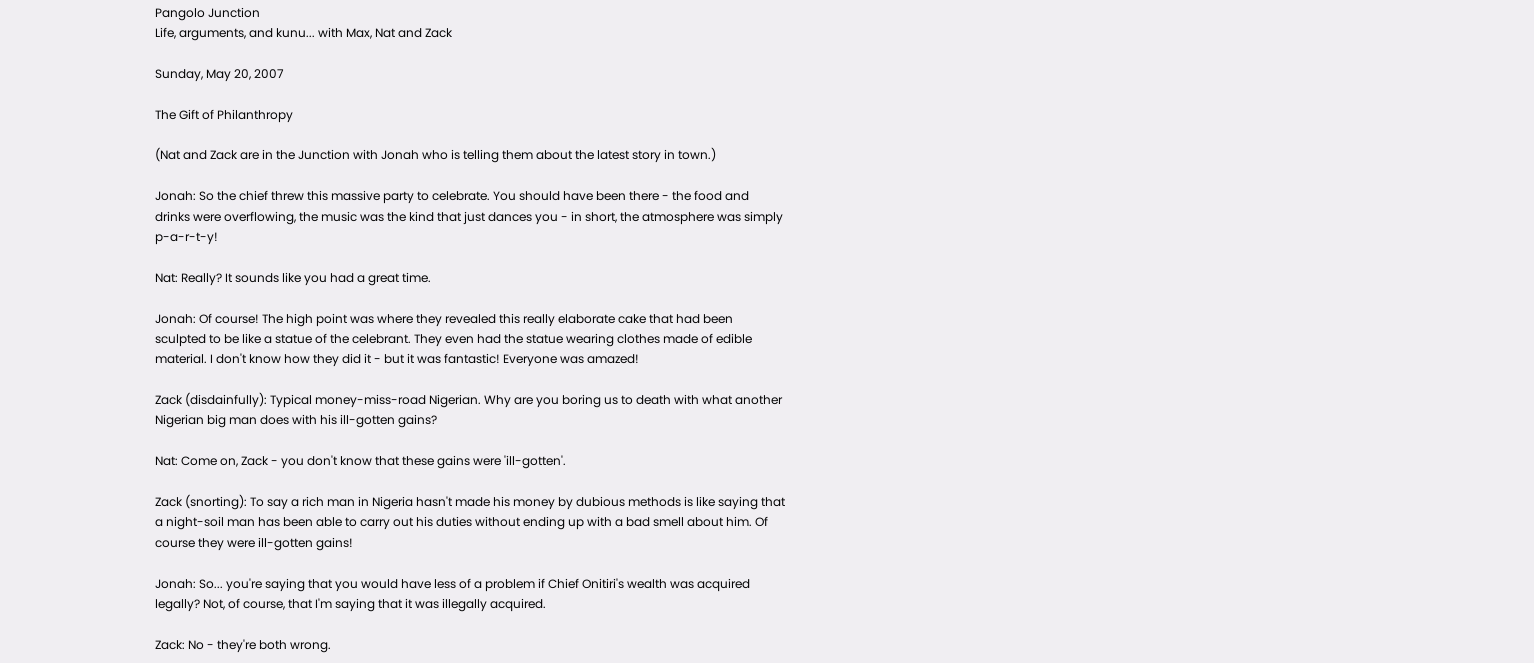Pangolo Junction
Life, arguments, and kunu... with Max, Nat and Zack

Sunday, May 20, 2007

The Gift of Philanthropy

(Nat and Zack are in the Junction with Jonah who is telling them about the latest story in town.)

Jonah: So the chief threw this massive party to celebrate. You should have been there - the food and drinks were overflowing, the music was the kind that just dances you - in short, the atmosphere was simply p-a-r-t-y!

Nat: Really? It sounds like you had a great time.

Jonah: Of course! The high point was where they revealed this really elaborate cake that had been sculpted to be like a statue of the celebrant. They even had the statue wearing clothes made of edible material. I don't know how they did it - but it was fantastic! Everyone was amazed!

Zack (disdainfully): Typical money-miss-road Nigerian. Why are you boring us to death with what another Nigerian big man does with his ill-gotten gains?

Nat: Come on, Zack - you don't know that these gains were 'ill-gotten'.

Zack (snorting): To say a rich man in Nigeria hasn't made his money by dubious methods is like saying that a night-soil man has been able to carry out his duties without ending up with a bad smell about him. Of course they were ill-gotten gains!

Jonah: So... you're saying that you would have less of a problem if Chief Onitiri's wealth was acquired legally? Not, of course, that I'm saying that it was illegally acquired.

Zack: No - they're both wrong.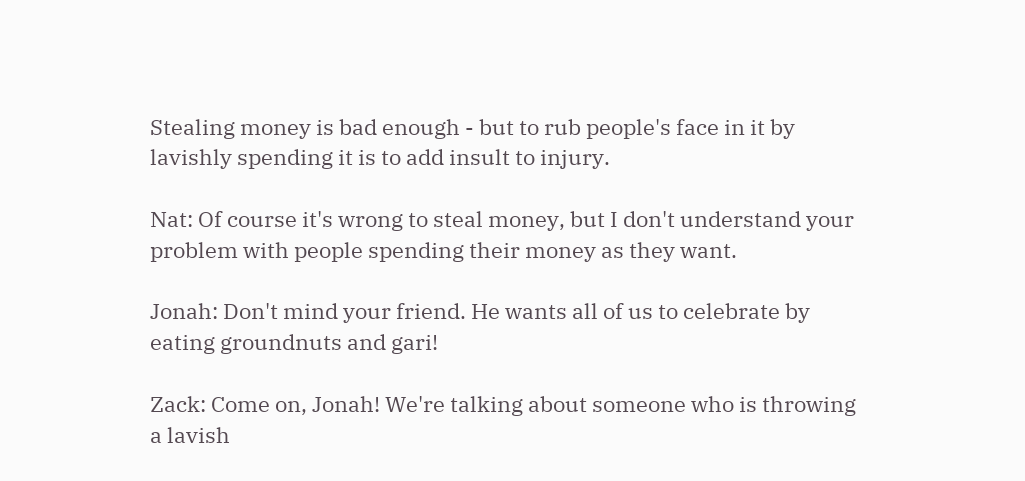Stealing money is bad enough - but to rub people's face in it by lavishly spending it is to add insult to injury.

Nat: Of course it's wrong to steal money, but I don't understand your problem with people spending their money as they want.

Jonah: Don't mind your friend. He wants all of us to celebrate by eating groundnuts and gari!

Zack: Come on, Jonah! We're talking about someone who is throwing a lavish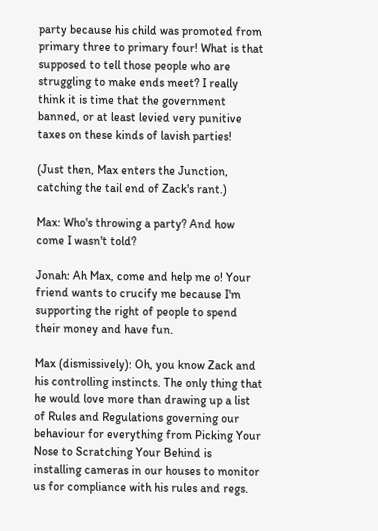party because his child was promoted from primary three to primary four! What is that supposed to tell those people who are struggling to make ends meet? I really think it is time that the government banned, or at least levied very punitive taxes on these kinds of lavish parties!

(Just then, Max enters the Junction, catching the tail end of Zack's rant.)

Max: Who's throwing a party? And how come I wasn't told?

Jonah: Ah Max, come and help me o! Your friend wants to crucify me because I'm supporting the right of people to spend their money and have fun.

Max (dismissively): Oh, you know Zack and his controlling instincts. The only thing that he would love more than drawing up a list of Rules and Regulations governing our behaviour for everything from Picking Your Nose to Scratching Your Behind is installing cameras in our houses to monitor us for compliance with his rules and regs.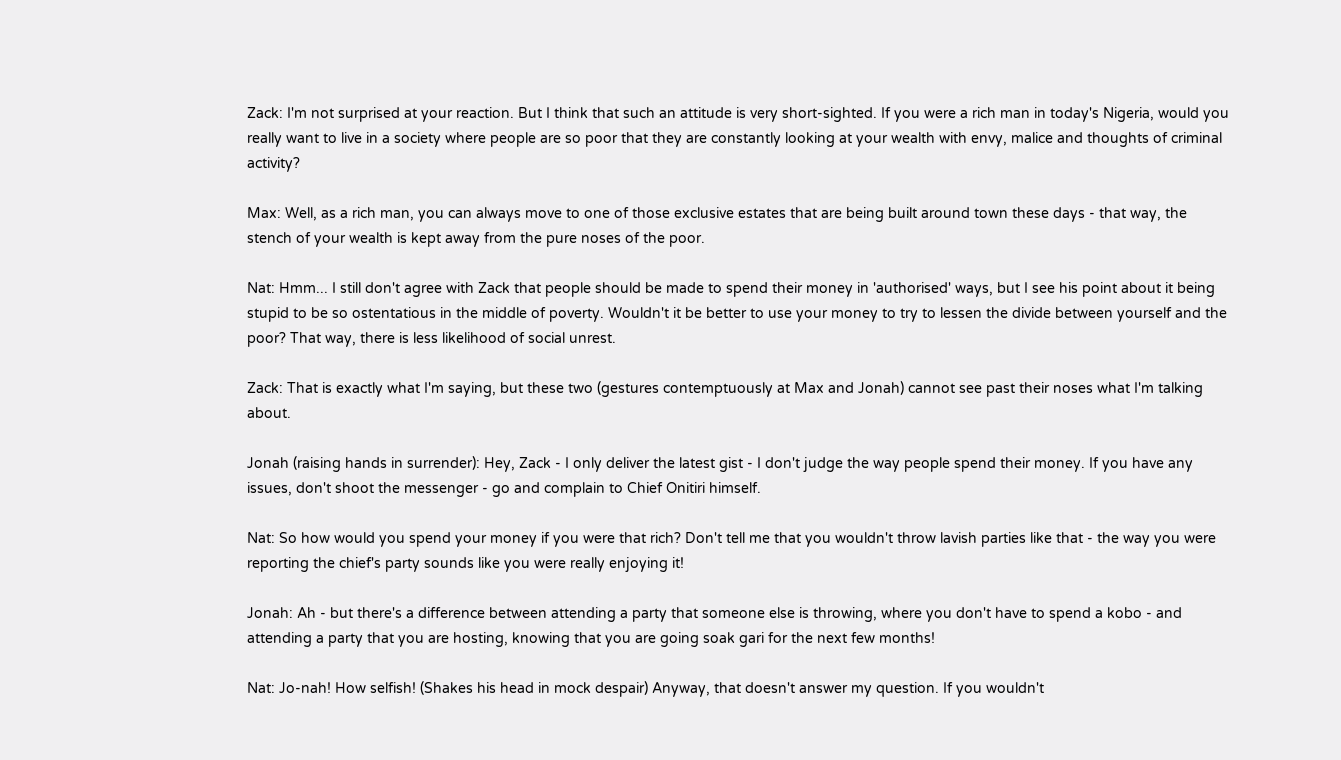Zack: I'm not surprised at your reaction. But I think that such an attitude is very short-sighted. If you were a rich man in today's Nigeria, would you really want to live in a society where people are so poor that they are constantly looking at your wealth with envy, malice and thoughts of criminal activity?

Max: Well, as a rich man, you can always move to one of those exclusive estates that are being built around town these days - that way, the stench of your wealth is kept away from the pure noses of the poor.

Nat: Hmm... I still don't agree with Zack that people should be made to spend their money in 'authorised' ways, but I see his point about it being stupid to be so ostentatious in the middle of poverty. Wouldn't it be better to use your money to try to lessen the divide between yourself and the poor? That way, there is less likelihood of social unrest.

Zack: That is exactly what I'm saying, but these two (gestures contemptuously at Max and Jonah) cannot see past their noses what I'm talking about.

Jonah (raising hands in surrender): Hey, Zack - I only deliver the latest gist - I don't judge the way people spend their money. If you have any issues, don't shoot the messenger - go and complain to Chief Onitiri himself.

Nat: So how would you spend your money if you were that rich? Don't tell me that you wouldn't throw lavish parties like that - the way you were reporting the chief's party sounds like you were really enjoying it!

Jonah: Ah - but there's a difference between attending a party that someone else is throwing, where you don't have to spend a kobo - and attending a party that you are hosting, knowing that you are going soak gari for the next few months!

Nat: Jo-nah! How selfish! (Shakes his head in mock despair) Anyway, that doesn't answer my question. If you wouldn't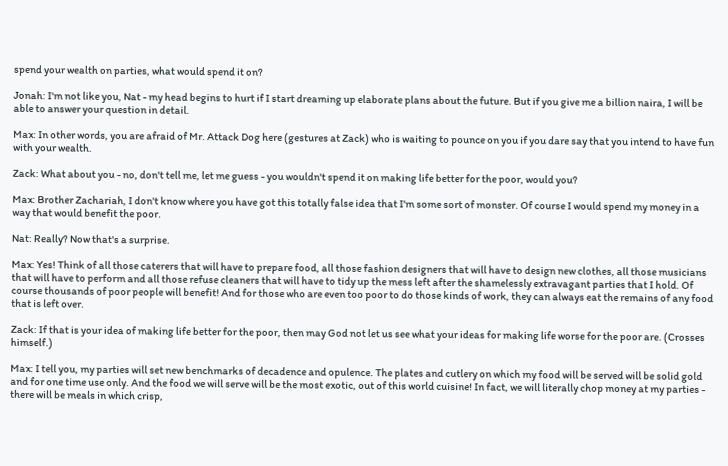spend your wealth on parties, what would spend it on?

Jonah: I'm not like you, Nat - my head begins to hurt if I start dreaming up elaborate plans about the future. But if you give me a billion naira, I will be able to answer your question in detail.

Max: In other words, you are afraid of Mr. Attack Dog here (gestures at Zack) who is waiting to pounce on you if you dare say that you intend to have fun with your wealth.

Zack: What about you - no, don't tell me, let me guess - you wouldn't spend it on making life better for the poor, would you?

Max: Brother Zachariah, I don't know where you have got this totally false idea that I'm some sort of monster. Of course I would spend my money in a way that would benefit the poor.

Nat: Really? Now that's a surprise.

Max: Yes! Think of all those caterers that will have to prepare food, all those fashion designers that will have to design new clothes, all those musicians that will have to perform and all those refuse cleaners that will have to tidy up the mess left after the shamelessly extravagant parties that I hold. Of course thousands of poor people will benefit! And for those who are even too poor to do those kinds of work, they can always eat the remains of any food that is left over.

Zack: If that is your idea of making life better for the poor, then may God not let us see what your ideas for making life worse for the poor are. (Crosses himself.)

Max: I tell you, my parties will set new benchmarks of decadence and opulence. The plates and cutlery on which my food will be served will be solid gold and for one time use only. And the food we will serve will be the most exotic, out of this world cuisine! In fact, we will literally chop money at my parties - there will be meals in which crisp,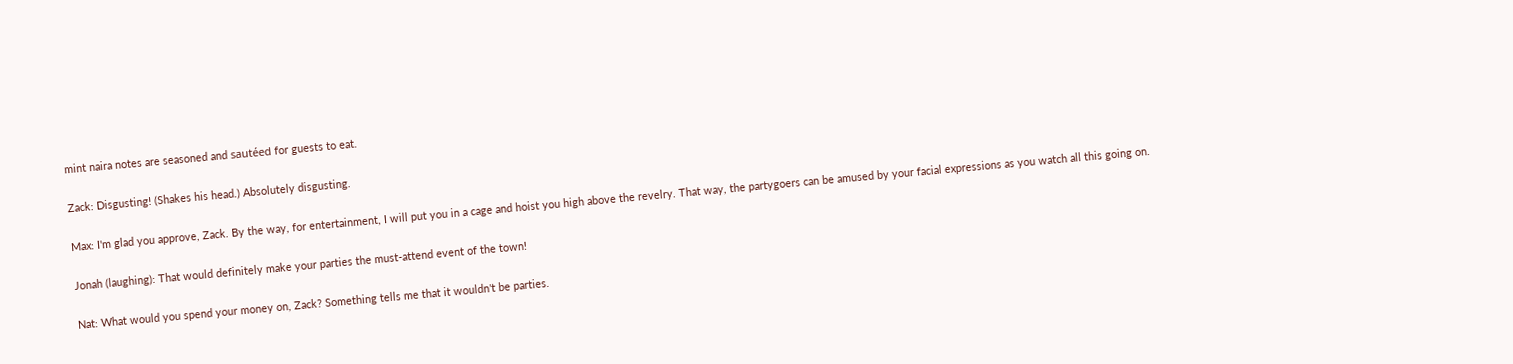mint naira notes are seasoned and sautéed for guests to eat.

Zack: Disgusting! (Shakes his head.) Absolutely disgusting.

Max: I'm glad you approve, Zack. By the way, for entertainment, I will put you in a cage and hoist you high above the revelry. That way, the partygoers can be amused by your facial expressions as you watch all this going on.

Jonah (laughing): That would definitely make your parties the must-attend event of the town!

Nat: What would you spend your money on, Zack? Something tells me that it wouldn't be parties.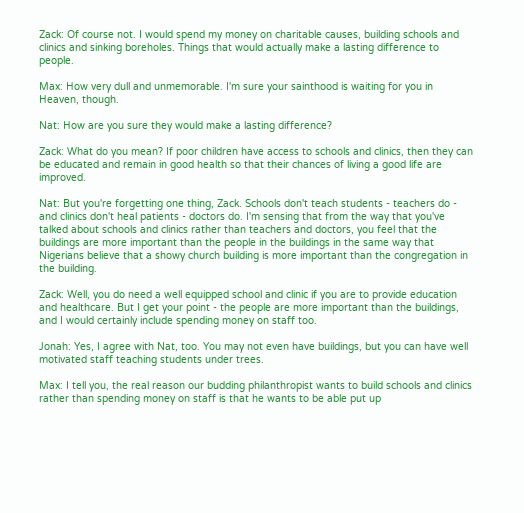Zack: Of course not. I would spend my money on charitable causes, building schools and clinics and sinking boreholes. Things that would actually make a lasting difference to people.

Max: How very dull and unmemorable. I'm sure your sainthood is waiting for you in Heaven, though.

Nat: How are you sure they would make a lasting difference?

Zack: What do you mean? If poor children have access to schools and clinics, then they can be educated and remain in good health so that their chances of living a good life are improved.

Nat: But you're forgetting one thing, Zack. Schools don't teach students - teachers do - and clinics don't heal patients - doctors do. I'm sensing that from the way that you've talked about schools and clinics rather than teachers and doctors, you feel that the buildings are more important than the people in the buildings in the same way that Nigerians believe that a showy church building is more important than the congregation in the building.

Zack: Well, you do need a well equipped school and clinic if you are to provide education and healthcare. But I get your point - the people are more important than the buildings, and I would certainly include spending money on staff too.

Jonah: Yes, I agree with Nat, too. You may not even have buildings, but you can have well motivated staff teaching students under trees.

Max: I tell you, the real reason our budding philanthropist wants to build schools and clinics rather than spending money on staff is that he wants to be able put up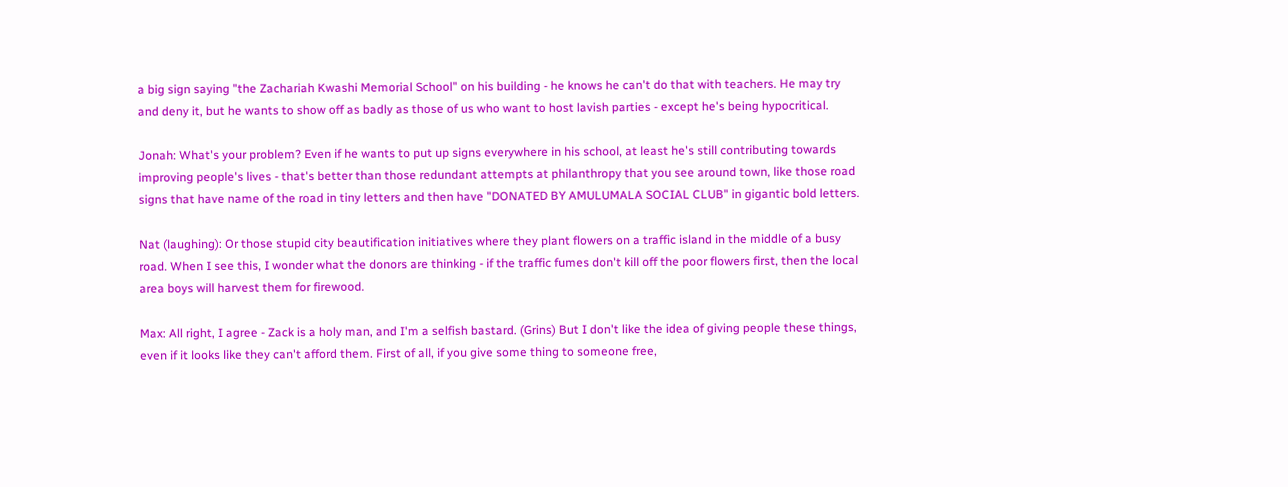a big sign saying "the Zachariah Kwashi Memorial School" on his building - he knows he can't do that with teachers. He may try and deny it, but he wants to show off as badly as those of us who want to host lavish parties - except he's being hypocritical.

Jonah: What's your problem? Even if he wants to put up signs everywhere in his school, at least he's still contributing towards improving people's lives - that's better than those redundant attempts at philanthropy that you see around town, like those road signs that have name of the road in tiny letters and then have "DONATED BY AMULUMALA SOCIAL CLUB" in gigantic bold letters.

Nat (laughing): Or those stupid city beautification initiatives where they plant flowers on a traffic island in the middle of a busy road. When I see this, I wonder what the donors are thinking - if the traffic fumes don't kill off the poor flowers first, then the local area boys will harvest them for firewood.

Max: All right, I agree - Zack is a holy man, and I'm a selfish bastard. (Grins) But I don't like the idea of giving people these things, even if it looks like they can't afford them. First of all, if you give some thing to someone free,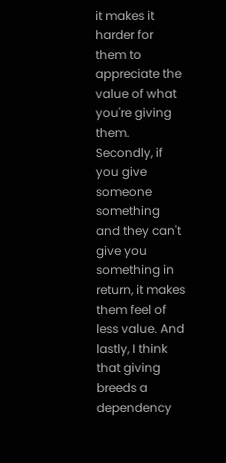it makes it harder for them to appreciate the value of what you're giving them. Secondly, if you give someone something and they can't give you something in return, it makes them feel of less value. And lastly, I think that giving breeds a dependency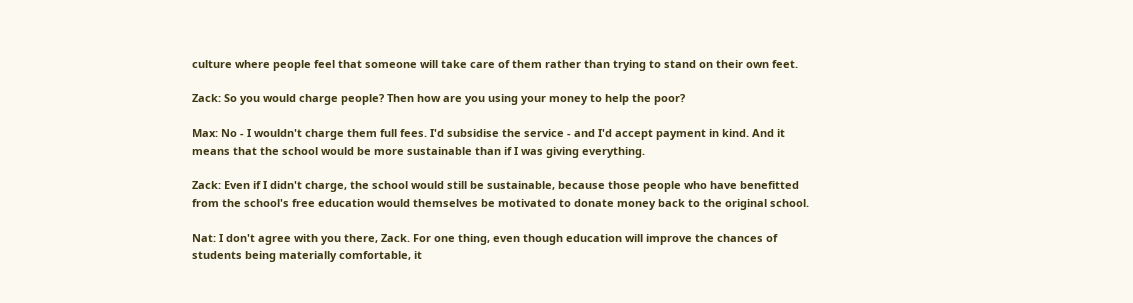culture where people feel that someone will take care of them rather than trying to stand on their own feet.

Zack: So you would charge people? Then how are you using your money to help the poor?

Max: No - I wouldn't charge them full fees. I'd subsidise the service - and I'd accept payment in kind. And it means that the school would be more sustainable than if I was giving everything.

Zack: Even if I didn't charge, the school would still be sustainable, because those people who have benefitted from the school's free education would themselves be motivated to donate money back to the original school.

Nat: I don't agree with you there, Zack. For one thing, even though education will improve the chances of students being materially comfortable, it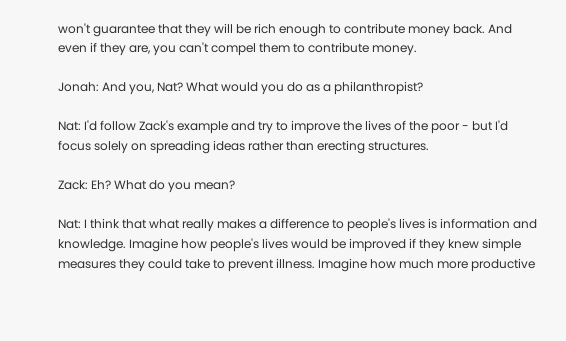won't guarantee that they will be rich enough to contribute money back. And even if they are, you can't compel them to contribute money.

Jonah: And you, Nat? What would you do as a philanthropist?

Nat: I'd follow Zack's example and try to improve the lives of the poor - but I'd focus solely on spreading ideas rather than erecting structures.

Zack: Eh? What do you mean?

Nat: I think that what really makes a difference to people's lives is information and knowledge. Imagine how people's lives would be improved if they knew simple measures they could take to prevent illness. Imagine how much more productive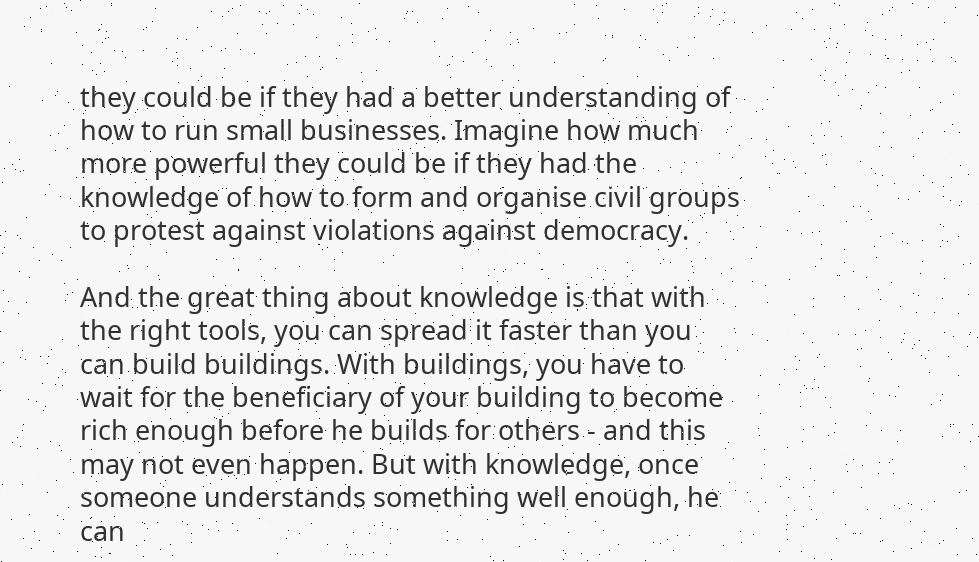they could be if they had a better understanding of how to run small businesses. Imagine how much more powerful they could be if they had the knowledge of how to form and organise civil groups to protest against violations against democracy.

And the great thing about knowledge is that with the right tools, you can spread it faster than you can build buildings. With buildings, you have to wait for the beneficiary of your building to become rich enough before he builds for others - and this may not even happen. But with knowledge, once someone understands something well enough, he can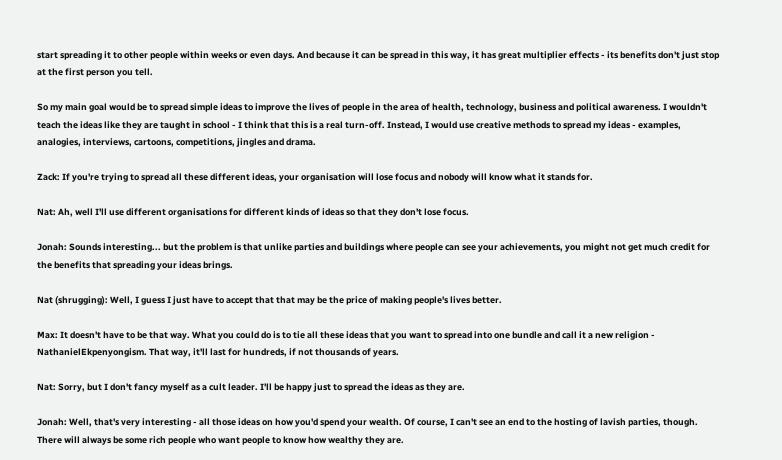start spreading it to other people within weeks or even days. And because it can be spread in this way, it has great multiplier effects - its benefits don't just stop at the first person you tell.

So my main goal would be to spread simple ideas to improve the lives of people in the area of health, technology, business and political awareness. I wouldn't teach the ideas like they are taught in school - I think that this is a real turn-off. Instead, I would use creative methods to spread my ideas - examples, analogies, interviews, cartoons, competitions, jingles and drama.

Zack: If you're trying to spread all these different ideas, your organisation will lose focus and nobody will know what it stands for.

Nat: Ah, well I'll use different organisations for different kinds of ideas so that they don't lose focus.

Jonah: Sounds interesting... but the problem is that unlike parties and buildings where people can see your achievements, you might not get much credit for the benefits that spreading your ideas brings.

Nat (shrugging): Well, I guess I just have to accept that that may be the price of making people's lives better.

Max: It doesn't have to be that way. What you could do is to tie all these ideas that you want to spread into one bundle and call it a new religion - NathanielEkpenyongism. That way, it'll last for hundreds, if not thousands of years.

Nat: Sorry, but I don't fancy myself as a cult leader. I'll be happy just to spread the ideas as they are.

Jonah: Well, that's very interesting - all those ideas on how you'd spend your wealth. Of course, I can't see an end to the hosting of lavish parties, though. There will always be some rich people who want people to know how wealthy they are.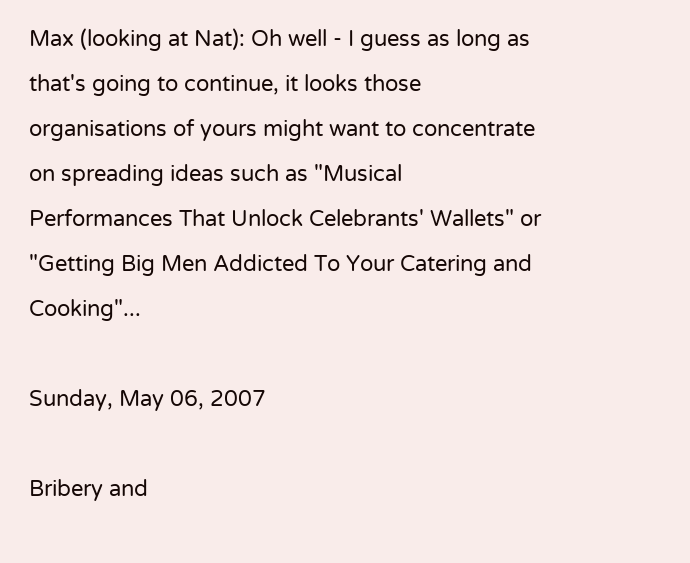Max (looking at Nat): Oh well - I guess as long as that's going to continue, it looks those organisations of yours might want to concentrate on spreading ideas such as "Musical Performances That Unlock Celebrants' Wallets" or "Getting Big Men Addicted To Your Catering and Cooking"...

Sunday, May 06, 2007

Bribery and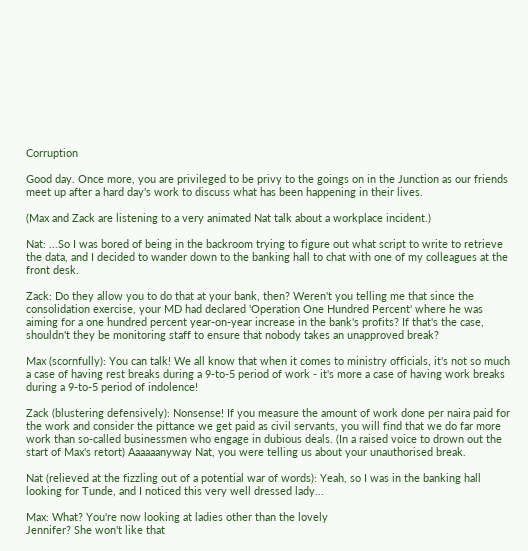Corruption

Good day. Once more, you are privileged to be privy to the goings on in the Junction as our friends meet up after a hard day's work to discuss what has been happening in their lives.

(Max and Zack are listening to a very animated Nat talk about a workplace incident.)

Nat: ...So I was bored of being in the backroom trying to figure out what script to write to retrieve the data, and I decided to wander down to the banking hall to chat with one of my colleagues at the front desk.

Zack: Do they allow you to do that at your bank, then? Weren't you telling me that since the consolidation exercise, your MD had declared 'Operation One Hundred Percent' where he was aiming for a one hundred percent year-on-year increase in the bank's profits? If that's the case, shouldn't they be monitoring staff to ensure that nobody takes an unapproved break?

Max (scornfully): You can talk! We all know that when it comes to ministry officials, it's not so much a case of having rest breaks during a 9-to-5 period of work - it's more a case of having work breaks during a 9-to-5 period of indolence!

Zack (blustering defensively): Nonsense! If you measure the amount of work done per naira paid for the work and consider the pittance we get paid as civil servants, you will find that we do far more work than so-called businessmen who engage in dubious deals. (In a raised voice to drown out the start of Max's retort) Aaaaaanyway Nat, you were telling us about your unauthorised break.

Nat (relieved at the fizzling out of a potential war of words): Yeah, so I was in the banking hall looking for Tunde, and I noticed this very well dressed lady...

Max: What? You're now looking at ladies other than the lovely
Jennifer? She won't like that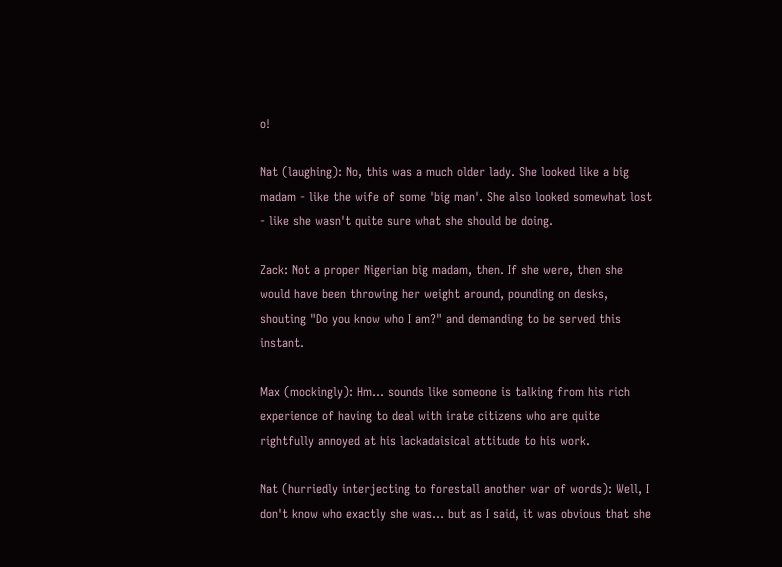o!

Nat (laughing): No, this was a much older lady. She looked like a big madam - like the wife of some 'big man'. She also looked somewhat lost - like she wasn't quite sure what she should be doing.

Zack: Not a proper Nigerian big madam, then. If she were, then she would have been throwing her weight around, pounding on desks, shouting "Do you know who I am?" and demanding to be served this instant.

Max (mockingly): Hm... sounds like someone is talking from his rich experience of having to deal with irate citizens who are quite rightfully annoyed at his lackadaisical attitude to his work.

Nat (hurriedly interjecting to forestall another war of words): Well, I don't know who exactly she was... but as I said, it was obvious that she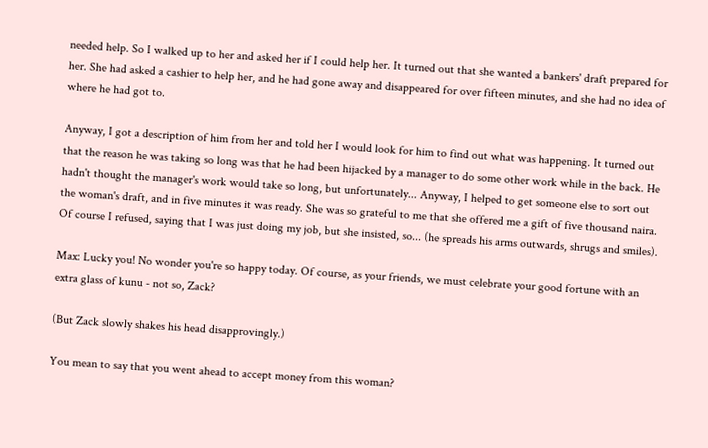needed help. So I walked up to her and asked her if I could help her. It turned out that she wanted a bankers' draft prepared for her. She had asked a cashier to help her, and he had gone away and disappeared for over fifteen minutes, and she had no idea of where he had got to.

Anyway, I got a description of him from her and told her I would look for him to find out what was happening. It turned out that the reason he was taking so long was that he had been hijacked by a manager to do some other work while in the back. He hadn't thought the manager's work would take so long, but unfortunately... Anyway, I helped to get someone else to sort out the woman's draft, and in five minutes it was ready. She was so grateful to me that she offered me a gift of five thousand naira. Of course I refused, saying that I was just doing my job, but she insisted, so... (he spreads his arms outwards, shrugs and smiles).

Max: Lucky you! No wonder you're so happy today. Of course, as your friends, we must celebrate your good fortune with an extra glass of kunu - not so, Zack?

(But Zack slowly shakes his head disapprovingly.)

You mean to say that you went ahead to accept money from this woman?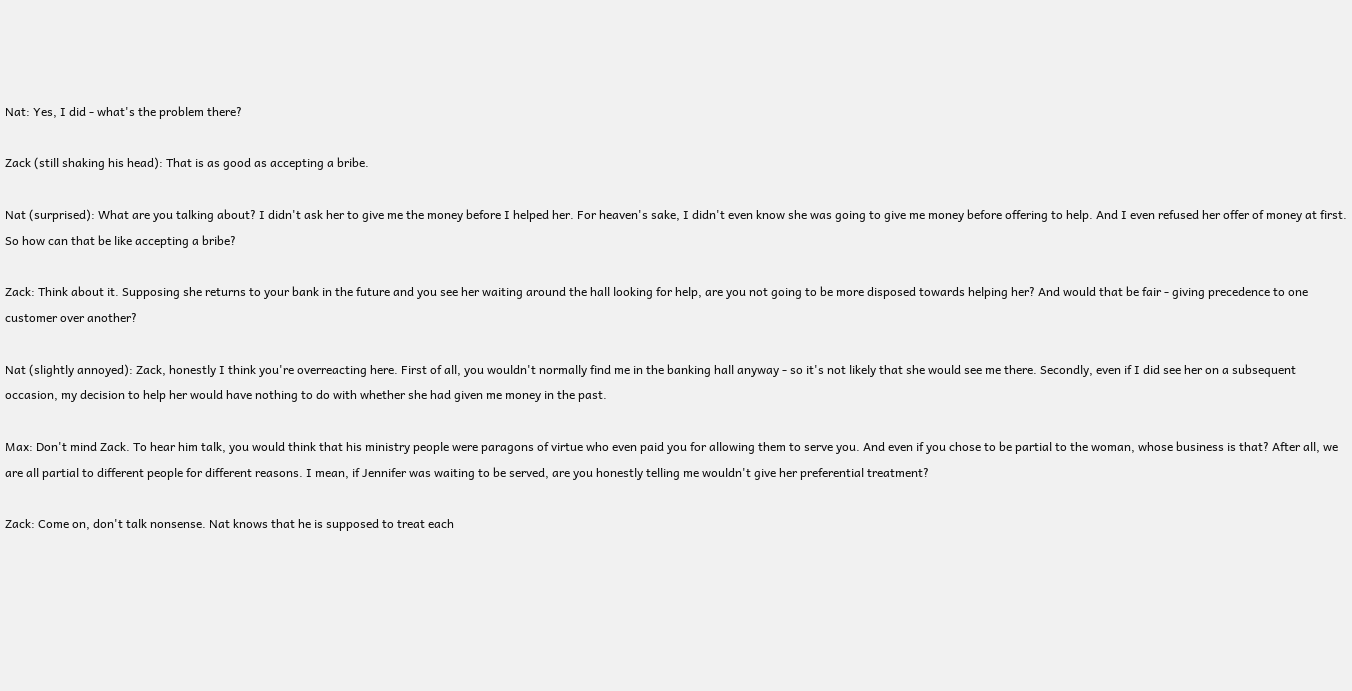Nat: Yes, I did - what's the problem there?

Zack (still shaking his head): That is as good as accepting a bribe.

Nat (surprised): What are you talking about? I didn't ask her to give me the money before I helped her. For heaven's sake, I didn't even know she was going to give me money before offering to help. And I even refused her offer of money at first. So how can that be like accepting a bribe?

Zack: Think about it. Supposing she returns to your bank in the future and you see her waiting around the hall looking for help, are you not going to be more disposed towards helping her? And would that be fair - giving precedence to one customer over another?

Nat (slightly annoyed): Zack, honestly I think you're overreacting here. First of all, you wouldn't normally find me in the banking hall anyway - so it's not likely that she would see me there. Secondly, even if I did see her on a subsequent occasion, my decision to help her would have nothing to do with whether she had given me money in the past.

Max: Don't mind Zack. To hear him talk, you would think that his ministry people were paragons of virtue who even paid you for allowing them to serve you. And even if you chose to be partial to the woman, whose business is that? After all, we are all partial to different people for different reasons. I mean, if Jennifer was waiting to be served, are you honestly telling me wouldn't give her preferential treatment?

Zack: Come on, don't talk nonsense. Nat knows that he is supposed to treat each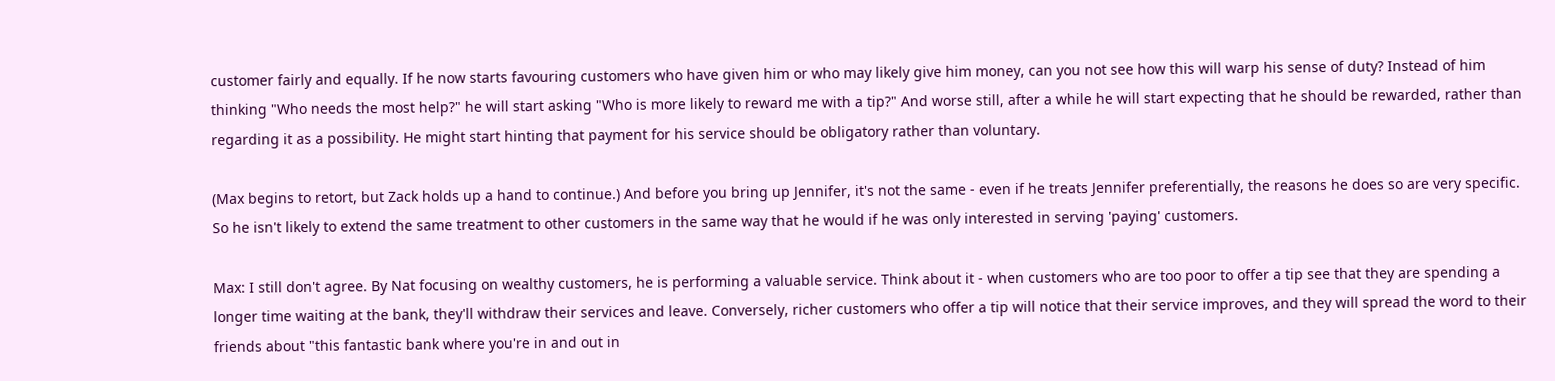customer fairly and equally. If he now starts favouring customers who have given him or who may likely give him money, can you not see how this will warp his sense of duty? Instead of him thinking "Who needs the most help?" he will start asking "Who is more likely to reward me with a tip?" And worse still, after a while he will start expecting that he should be rewarded, rather than regarding it as a possibility. He might start hinting that payment for his service should be obligatory rather than voluntary.

(Max begins to retort, but Zack holds up a hand to continue.) And before you bring up Jennifer, it's not the same - even if he treats Jennifer preferentially, the reasons he does so are very specific. So he isn't likely to extend the same treatment to other customers in the same way that he would if he was only interested in serving 'paying' customers.

Max: I still don't agree. By Nat focusing on wealthy customers, he is performing a valuable service. Think about it - when customers who are too poor to offer a tip see that they are spending a longer time waiting at the bank, they'll withdraw their services and leave. Conversely, richer customers who offer a tip will notice that their service improves, and they will spread the word to their friends about "this fantastic bank where you're in and out in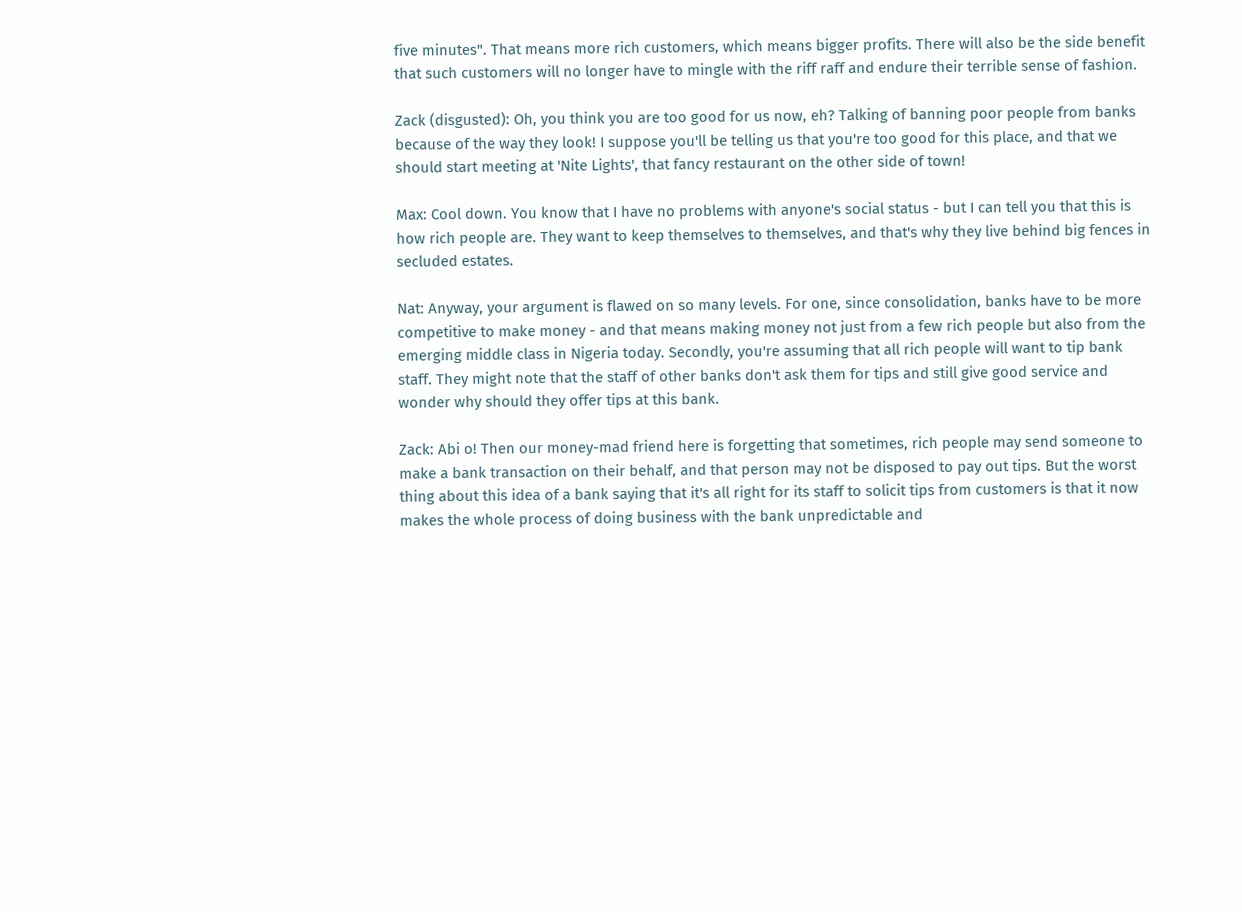five minutes". That means more rich customers, which means bigger profits. There will also be the side benefit that such customers will no longer have to mingle with the riff raff and endure their terrible sense of fashion.

Zack (disgusted): Oh, you think you are too good for us now, eh? Talking of banning poor people from banks because of the way they look! I suppose you'll be telling us that you're too good for this place, and that we should start meeting at 'Nite Lights', that fancy restaurant on the other side of town!

Max: Cool down. You know that I have no problems with anyone's social status - but I can tell you that this is how rich people are. They want to keep themselves to themselves, and that's why they live behind big fences in secluded estates.

Nat: Anyway, your argument is flawed on so many levels. For one, since consolidation, banks have to be more competitive to make money - and that means making money not just from a few rich people but also from the emerging middle class in Nigeria today. Secondly, you're assuming that all rich people will want to tip bank staff. They might note that the staff of other banks don't ask them for tips and still give good service and wonder why should they offer tips at this bank.

Zack: Abi o! Then our money-mad friend here is forgetting that sometimes, rich people may send someone to make a bank transaction on their behalf, and that person may not be disposed to pay out tips. But the worst thing about this idea of a bank saying that it's all right for its staff to solicit tips from customers is that it now makes the whole process of doing business with the bank unpredictable and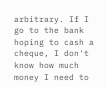arbitrary. If I go to the bank hoping to cash a cheque, I don't know how much money I need to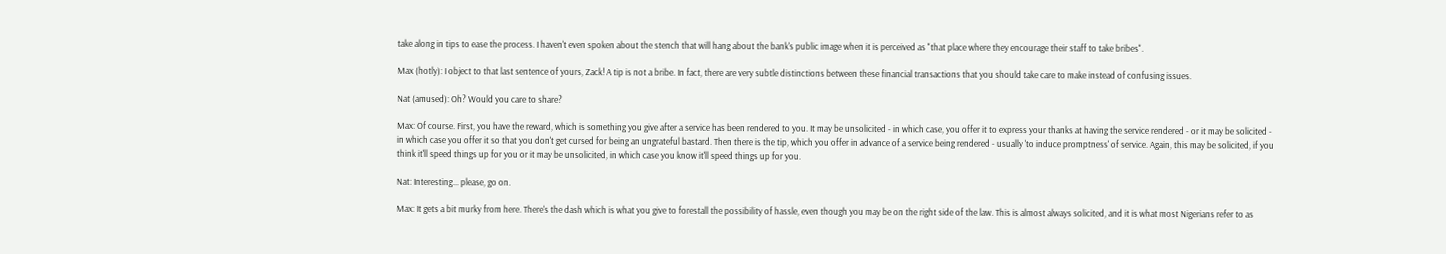take along in tips to ease the process. I haven't even spoken about the stench that will hang about the bank's public image when it is perceived as "that place where they encourage their staff to take bribes".

Max (hotly): I object to that last sentence of yours, Zack! A tip is not a bribe. In fact, there are very subtle distinctions between these financial transactions that you should take care to make instead of confusing issues.

Nat (amused): Oh? Would you care to share?

Max: Of course. First, you have the reward, which is something you give after a service has been rendered to you. It may be unsolicited - in which case, you offer it to express your thanks at having the service rendered - or it may be solicited - in which case you offer it so that you don't get cursed for being an ungrateful bastard. Then there is the tip, which you offer in advance of a service being rendered - usually 'to induce promptness' of service. Again, this may be solicited, if you think it'll speed things up for you or it may be unsolicited, in which case you know it'll speed things up for you.

Nat: Interesting... please, go on.

Max: It gets a bit murky from here. There's the dash which is what you give to forestall the possibility of hassle, even though you may be on the right side of the law. This is almost always solicited, and it is what most Nigerians refer to as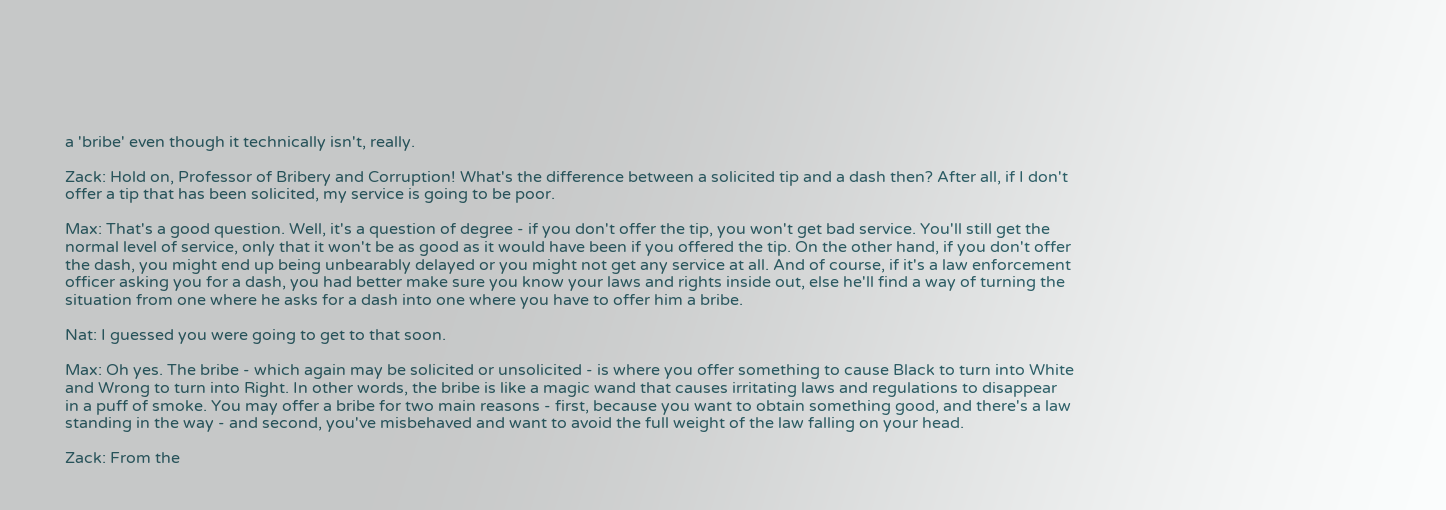a 'bribe' even though it technically isn't, really.

Zack: Hold on, Professor of Bribery and Corruption! What's the difference between a solicited tip and a dash then? After all, if I don't offer a tip that has been solicited, my service is going to be poor.

Max: That's a good question. Well, it's a question of degree - if you don't offer the tip, you won't get bad service. You'll still get the normal level of service, only that it won't be as good as it would have been if you offered the tip. On the other hand, if you don't offer the dash, you might end up being unbearably delayed or you might not get any service at all. And of course, if it's a law enforcement officer asking you for a dash, you had better make sure you know your laws and rights inside out, else he'll find a way of turning the situation from one where he asks for a dash into one where you have to offer him a bribe.

Nat: I guessed you were going to get to that soon.

Max: Oh yes. The bribe - which again may be solicited or unsolicited - is where you offer something to cause Black to turn into White and Wrong to turn into Right. In other words, the bribe is like a magic wand that causes irritating laws and regulations to disappear in a puff of smoke. You may offer a bribe for two main reasons - first, because you want to obtain something good, and there's a law standing in the way - and second, you've misbehaved and want to avoid the full weight of the law falling on your head.

Zack: From the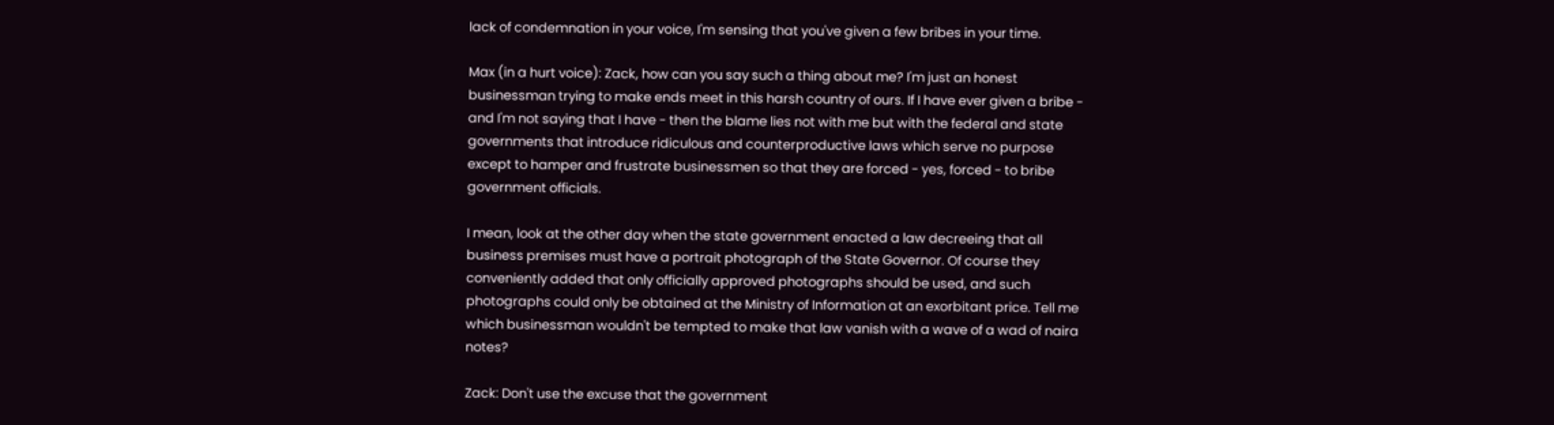lack of condemnation in your voice, I'm sensing that you've given a few bribes in your time.

Max (in a hurt voice): Zack, how can you say such a thing about me? I'm just an honest businessman trying to make ends meet in this harsh country of ours. If I have ever given a bribe - and I'm not saying that I have - then the blame lies not with me but with the federal and state governments that introduce ridiculous and counterproductive laws which serve no purpose except to hamper and frustrate businessmen so that they are forced - yes, forced - to bribe government officials.

I mean, look at the other day when the state government enacted a law decreeing that all business premises must have a portrait photograph of the State Governor. Of course they conveniently added that only officially approved photographs should be used, and such photographs could only be obtained at the Ministry of Information at an exorbitant price. Tell me which businessman wouldn't be tempted to make that law vanish with a wave of a wad of naira notes?

Zack: Don't use the excuse that the government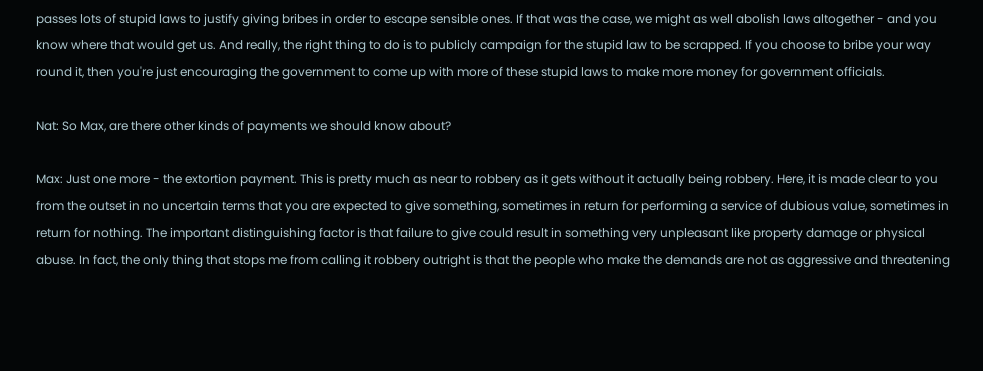passes lots of stupid laws to justify giving bribes in order to escape sensible ones. If that was the case, we might as well abolish laws altogether - and you know where that would get us. And really, the right thing to do is to publicly campaign for the stupid law to be scrapped. If you choose to bribe your way round it, then you're just encouraging the government to come up with more of these stupid laws to make more money for government officials.

Nat: So Max, are there other kinds of payments we should know about?

Max: Just one more - the extortion payment. This is pretty much as near to robbery as it gets without it actually being robbery. Here, it is made clear to you from the outset in no uncertain terms that you are expected to give something, sometimes in return for performing a service of dubious value, sometimes in return for nothing. The important distinguishing factor is that failure to give could result in something very unpleasant like property damage or physical abuse. In fact, the only thing that stops me from calling it robbery outright is that the people who make the demands are not as aggressive and threatening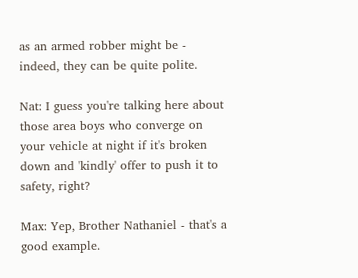as an armed robber might be - indeed, they can be quite polite.

Nat: I guess you're talking here about those area boys who converge on your vehicle at night if it's broken down and 'kindly' offer to push it to safety, right?

Max: Yep, Brother Nathaniel - that's a good example.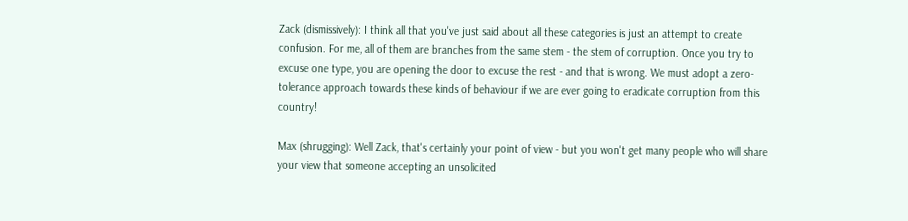Zack (dismissively): I think all that you've just said about all these categories is just an attempt to create confusion. For me, all of them are branches from the same stem - the stem of corruption. Once you try to excuse one type, you are opening the door to excuse the rest - and that is wrong. We must adopt a zero-tolerance approach towards these kinds of behaviour if we are ever going to eradicate corruption from this country!

Max (shrugging): Well Zack, that's certainly your point of view - but you won't get many people who will share your view that someone accepting an unsolicited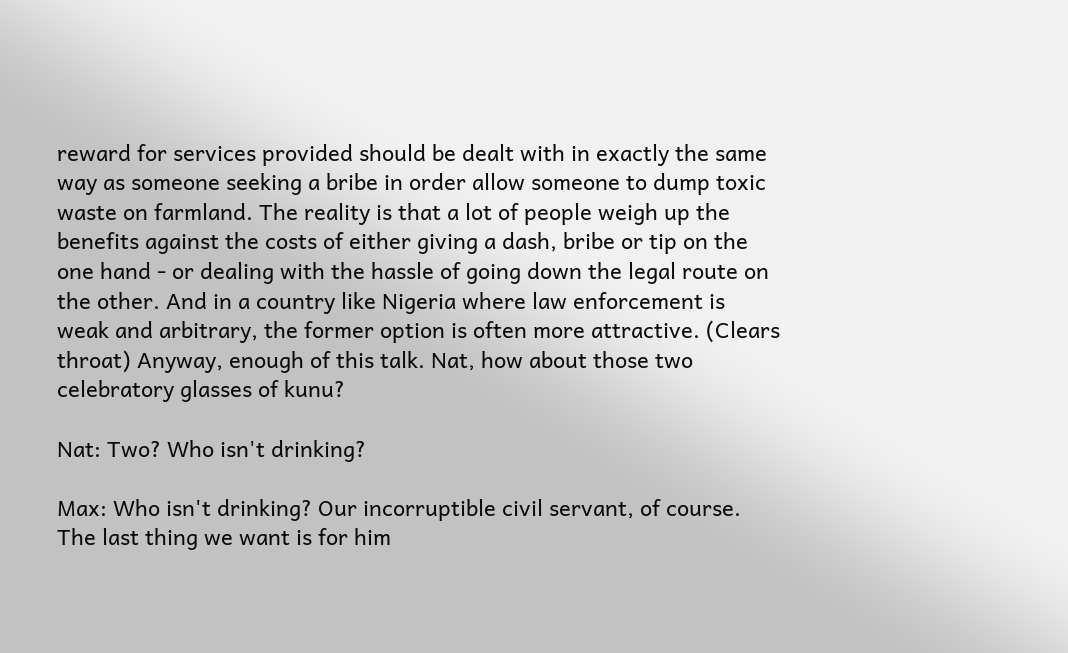reward for services provided should be dealt with in exactly the same way as someone seeking a bribe in order allow someone to dump toxic waste on farmland. The reality is that a lot of people weigh up the benefits against the costs of either giving a dash, bribe or tip on the one hand - or dealing with the hassle of going down the legal route on the other. And in a country like Nigeria where law enforcement is weak and arbitrary, the former option is often more attractive. (Clears throat) Anyway, enough of this talk. Nat, how about those two celebratory glasses of kunu?

Nat: Two? Who isn't drinking?

Max: Who isn't drinking? Our incorruptible civil servant, of course. The last thing we want is for him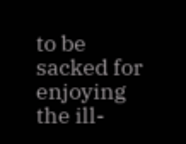to be sacked for enjoying the ill-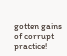gotten gains of corrupt practice!